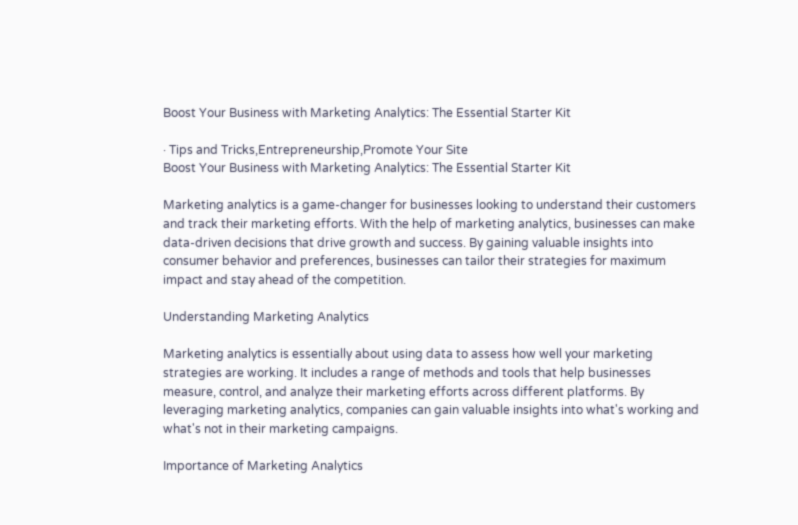Boost Your Business with Marketing Analytics: The Essential Starter Kit

· Tips and Tricks,Entrepreneurship,Promote Your Site
Boost Your Business with Marketing Analytics: The Essential Starter Kit

Marketing analytics is a game-changer for businesses looking to understand their customers and track their marketing efforts. With the help of marketing analytics, businesses can make data-driven decisions that drive growth and success. By gaining valuable insights into consumer behavior and preferences, businesses can tailor their strategies for maximum impact and stay ahead of the competition.

Understanding Marketing Analytics

Marketing analytics is essentially about using data to assess how well your marketing strategies are working. It includes a range of methods and tools that help businesses measure, control, and analyze their marketing efforts across different platforms. By leveraging marketing analytics, companies can gain valuable insights into what's working and what's not in their marketing campaigns.

Importance of Marketing Analytics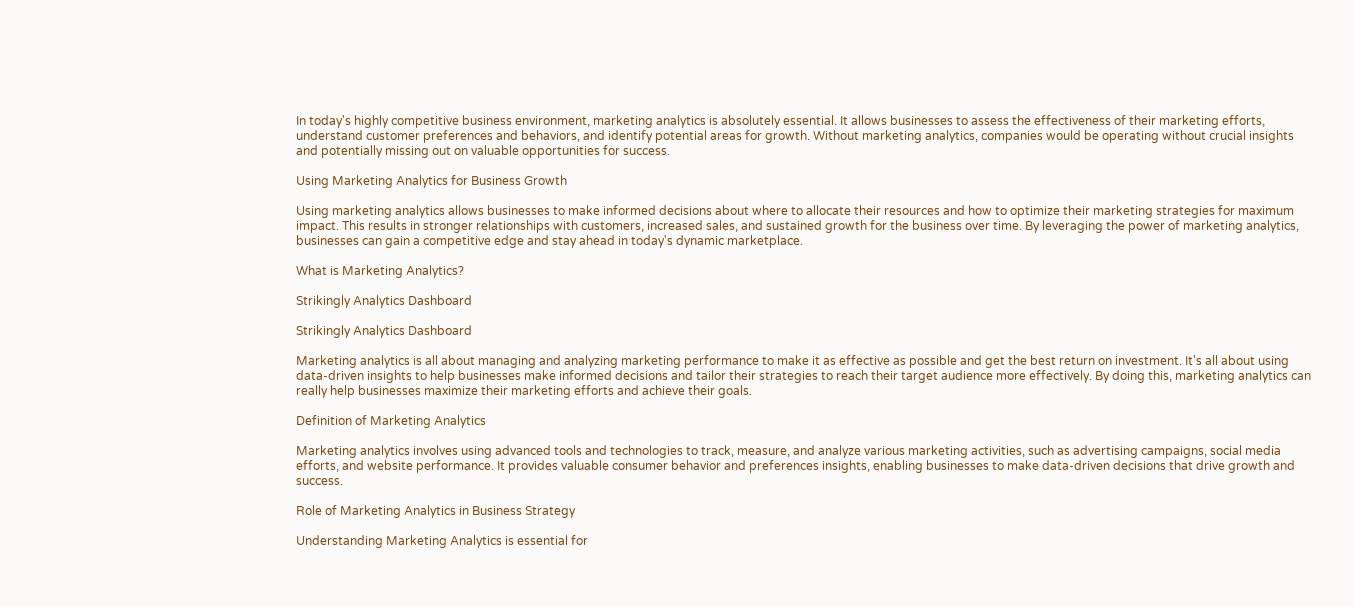In today's highly competitive business environment, marketing analytics is absolutely essential. It allows businesses to assess the effectiveness of their marketing efforts, understand customer preferences and behaviors, and identify potential areas for growth. Without marketing analytics, companies would be operating without crucial insights and potentially missing out on valuable opportunities for success.

Using Marketing Analytics for Business Growth

Using marketing analytics allows businesses to make informed decisions about where to allocate their resources and how to optimize their marketing strategies for maximum impact. This results in stronger relationships with customers, increased sales, and sustained growth for the business over time. By leveraging the power of marketing analytics, businesses can gain a competitive edge and stay ahead in today's dynamic marketplace.

What is Marketing Analytics?

Strikingly Analytics Dashboard

Strikingly Analytics Dashboard

Marketing analytics is all about managing and analyzing marketing performance to make it as effective as possible and get the best return on investment. It's all about using data-driven insights to help businesses make informed decisions and tailor their strategies to reach their target audience more effectively. By doing this, marketing analytics can really help businesses maximize their marketing efforts and achieve their goals.

Definition of Marketing Analytics

Marketing analytics involves using advanced tools and technologies to track, measure, and analyze various marketing activities, such as advertising campaigns, social media efforts, and website performance. It provides valuable consumer behavior and preferences insights, enabling businesses to make data-driven decisions that drive growth and success.

Role of Marketing Analytics in Business Strategy

Understanding Marketing Analytics is essential for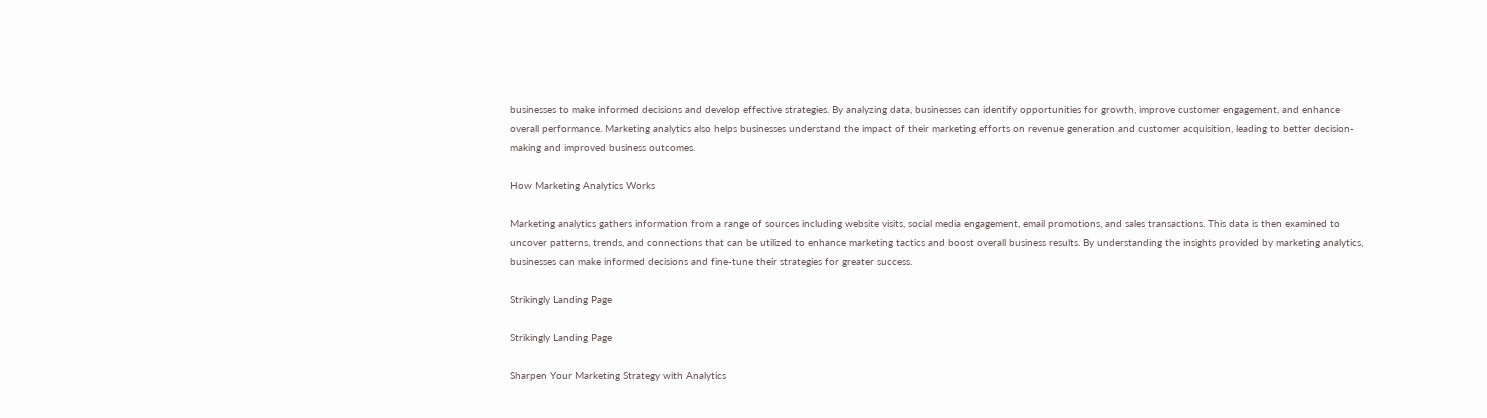businesses to make informed decisions and develop effective strategies. By analyzing data, businesses can identify opportunities for growth, improve customer engagement, and enhance overall performance. Marketing analytics also helps businesses understand the impact of their marketing efforts on revenue generation and customer acquisition, leading to better decision-making and improved business outcomes.

How Marketing Analytics Works

Marketing analytics gathers information from a range of sources including website visits, social media engagement, email promotions, and sales transactions. This data is then examined to uncover patterns, trends, and connections that can be utilized to enhance marketing tactics and boost overall business results. By understanding the insights provided by marketing analytics, businesses can make informed decisions and fine-tune their strategies for greater success.

Strikingly Landing Page

Strikingly Landing Page

Sharpen Your Marketing Strategy with Analytics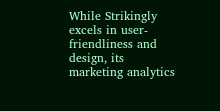While Strikingly excels in user-friendliness and design, its marketing analytics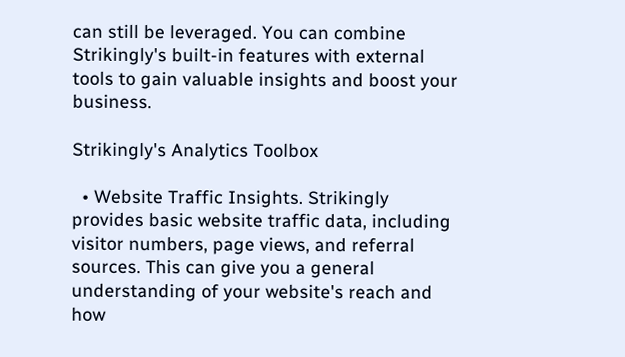can still be leveraged. You can combine Strikingly's built-in features with external tools to gain valuable insights and boost your business.

Strikingly's Analytics Toolbox

  • Website Traffic Insights. Strikingly provides basic website traffic data, including visitor numbers, page views, and referral sources. This can give you a general understanding of your website's reach and how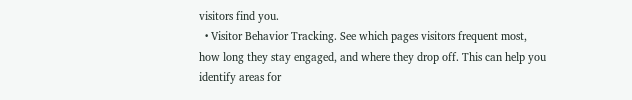visitors find you.
  • Visitor Behavior Tracking. See which pages visitors frequent most, how long they stay engaged, and where they drop off. This can help you identify areas for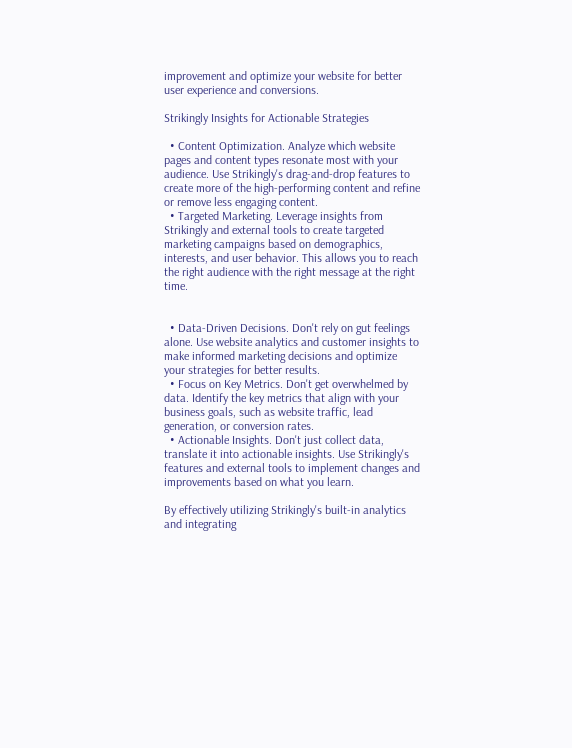improvement and optimize your website for better user experience and conversions.

Strikingly Insights for Actionable Strategies

  • Content Optimization. Analyze which website pages and content types resonate most with your audience. Use Strikingly's drag-and-drop features to create more of the high-performing content and refine or remove less engaging content.
  • Targeted Marketing. Leverage insights from Strikingly and external tools to create targeted marketing campaigns based on demographics, interests, and user behavior. This allows you to reach the right audience with the right message at the right time.


  • Data-Driven Decisions. Don't rely on gut feelings alone. Use website analytics and customer insights to make informed marketing decisions and optimize your strategies for better results.
  • Focus on Key Metrics. Don't get overwhelmed by data. Identify the key metrics that align with your business goals, such as website traffic, lead generation, or conversion rates.
  • Actionable Insights. Don't just collect data, translate it into actionable insights. Use Strikingly's features and external tools to implement changes and improvements based on what you learn.

By effectively utilizing Strikingly's built-in analytics and integrating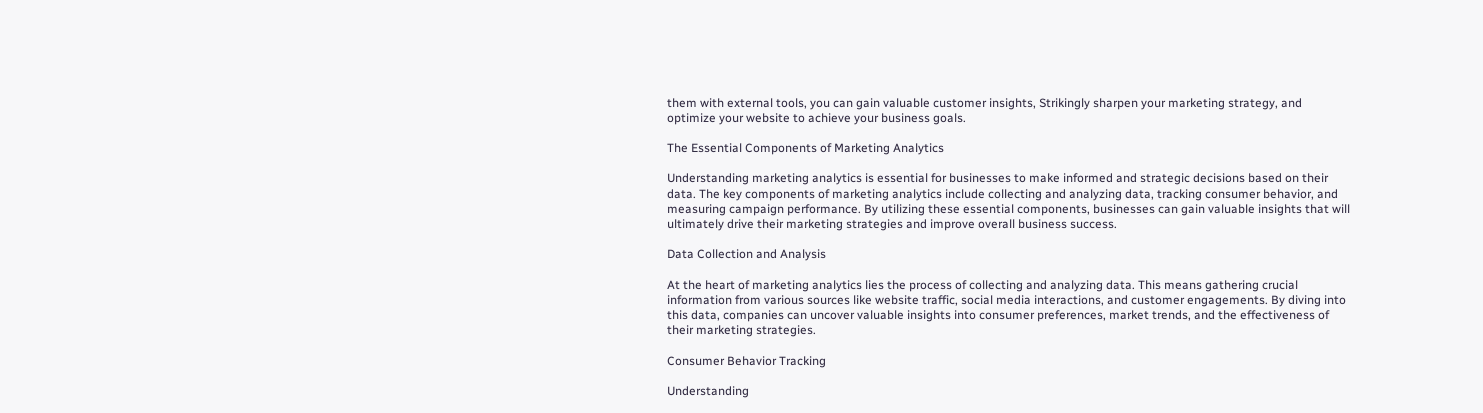them with external tools, you can gain valuable customer insights, Strikingly sharpen your marketing strategy, and optimize your website to achieve your business goals.

The Essential Components of Marketing Analytics

Understanding marketing analytics is essential for businesses to make informed and strategic decisions based on their data. The key components of marketing analytics include collecting and analyzing data, tracking consumer behavior, and measuring campaign performance. By utilizing these essential components, businesses can gain valuable insights that will ultimately drive their marketing strategies and improve overall business success.

Data Collection and Analysis

At the heart of marketing analytics lies the process of collecting and analyzing data. This means gathering crucial information from various sources like website traffic, social media interactions, and customer engagements. By diving into this data, companies can uncover valuable insights into consumer preferences, market trends, and the effectiveness of their marketing strategies.

Consumer Behavior Tracking

Understanding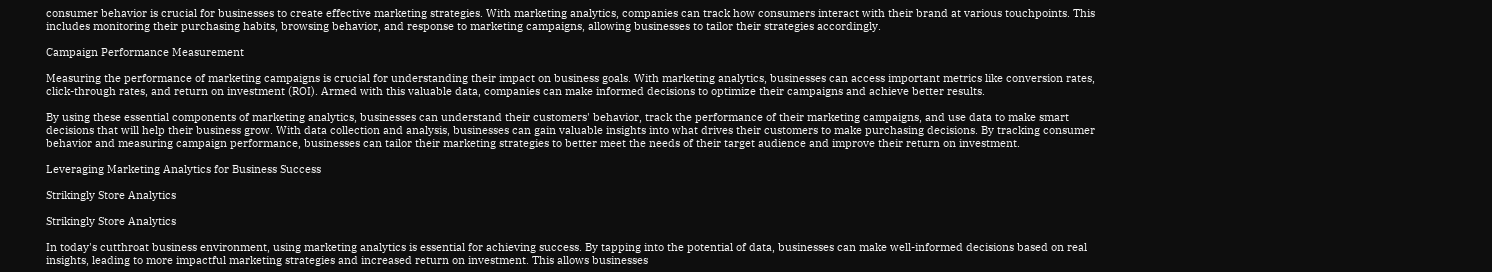consumer behavior is crucial for businesses to create effective marketing strategies. With marketing analytics, companies can track how consumers interact with their brand at various touchpoints. This includes monitoring their purchasing habits, browsing behavior, and response to marketing campaigns, allowing businesses to tailor their strategies accordingly.

Campaign Performance Measurement

Measuring the performance of marketing campaigns is crucial for understanding their impact on business goals. With marketing analytics, businesses can access important metrics like conversion rates, click-through rates, and return on investment (ROI). Armed with this valuable data, companies can make informed decisions to optimize their campaigns and achieve better results.

By using these essential components of marketing analytics, businesses can understand their customers' behavior, track the performance of their marketing campaigns, and use data to make smart decisions that will help their business grow. With data collection and analysis, businesses can gain valuable insights into what drives their customers to make purchasing decisions. By tracking consumer behavior and measuring campaign performance, businesses can tailor their marketing strategies to better meet the needs of their target audience and improve their return on investment.

Leveraging Marketing Analytics for Business Success

Strikingly Store Analytics

Strikingly Store Analytics

In today's cutthroat business environment, using marketing analytics is essential for achieving success. By tapping into the potential of data, businesses can make well-informed decisions based on real insights, leading to more impactful marketing strategies and increased return on investment. This allows businesses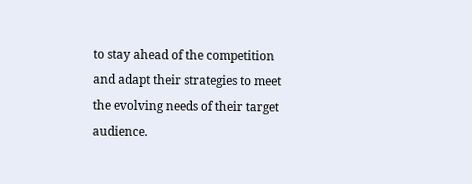to stay ahead of the competition and adapt their strategies to meet the evolving needs of their target audience.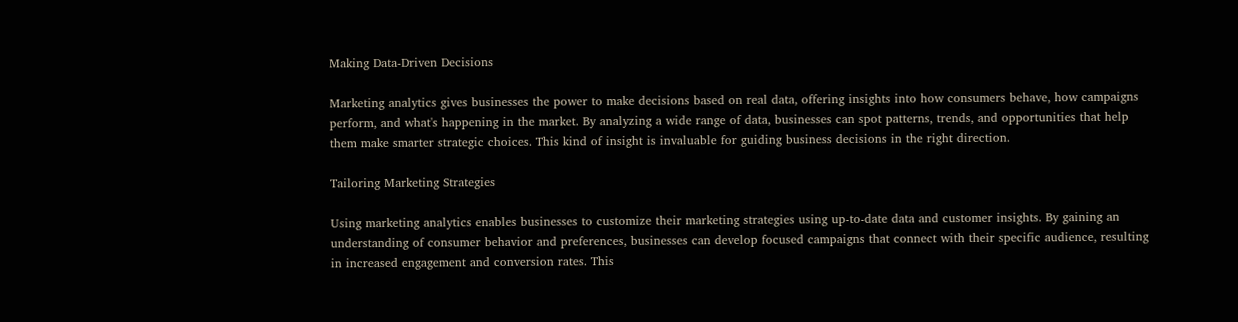Making Data-Driven Decisions

Marketing analytics gives businesses the power to make decisions based on real data, offering insights into how consumers behave, how campaigns perform, and what's happening in the market. By analyzing a wide range of data, businesses can spot patterns, trends, and opportunities that help them make smarter strategic choices. This kind of insight is invaluable for guiding business decisions in the right direction.

Tailoring Marketing Strategies

Using marketing analytics enables businesses to customize their marketing strategies using up-to-date data and customer insights. By gaining an understanding of consumer behavior and preferences, businesses can develop focused campaigns that connect with their specific audience, resulting in increased engagement and conversion rates. This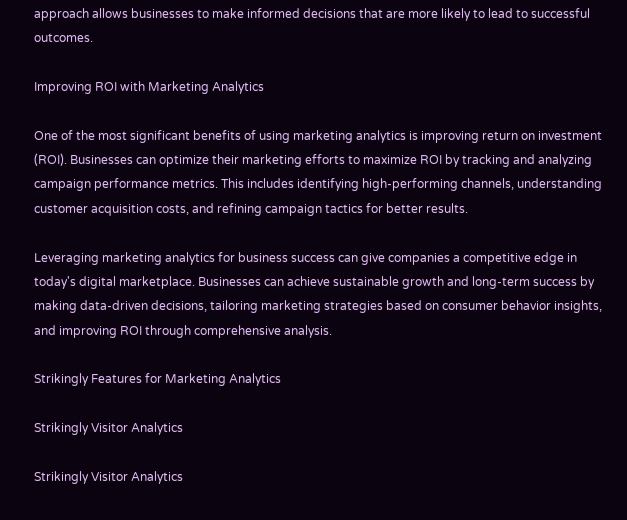approach allows businesses to make informed decisions that are more likely to lead to successful outcomes.

Improving ROI with Marketing Analytics

One of the most significant benefits of using marketing analytics is improving return on investment (ROI). Businesses can optimize their marketing efforts to maximize ROI by tracking and analyzing campaign performance metrics. This includes identifying high-performing channels, understanding customer acquisition costs, and refining campaign tactics for better results.

Leveraging marketing analytics for business success can give companies a competitive edge in today's digital marketplace. Businesses can achieve sustainable growth and long-term success by making data-driven decisions, tailoring marketing strategies based on consumer behavior insights, and improving ROI through comprehensive analysis.

Strikingly Features for Marketing Analytics

Strikingly Visitor Analytics

Strikingly Visitor Analytics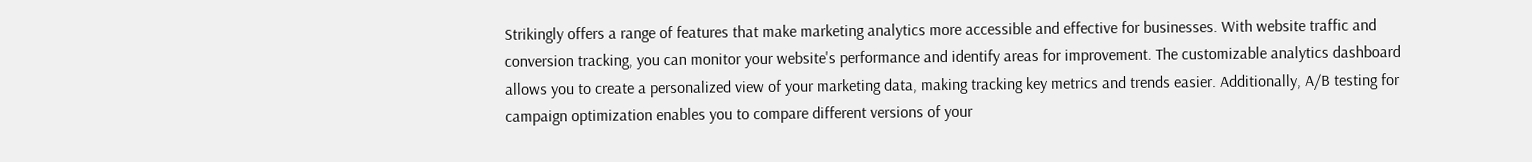Strikingly offers a range of features that make marketing analytics more accessible and effective for businesses. With website traffic and conversion tracking, you can monitor your website's performance and identify areas for improvement. The customizable analytics dashboard allows you to create a personalized view of your marketing data, making tracking key metrics and trends easier. Additionally, A/B testing for campaign optimization enables you to compare different versions of your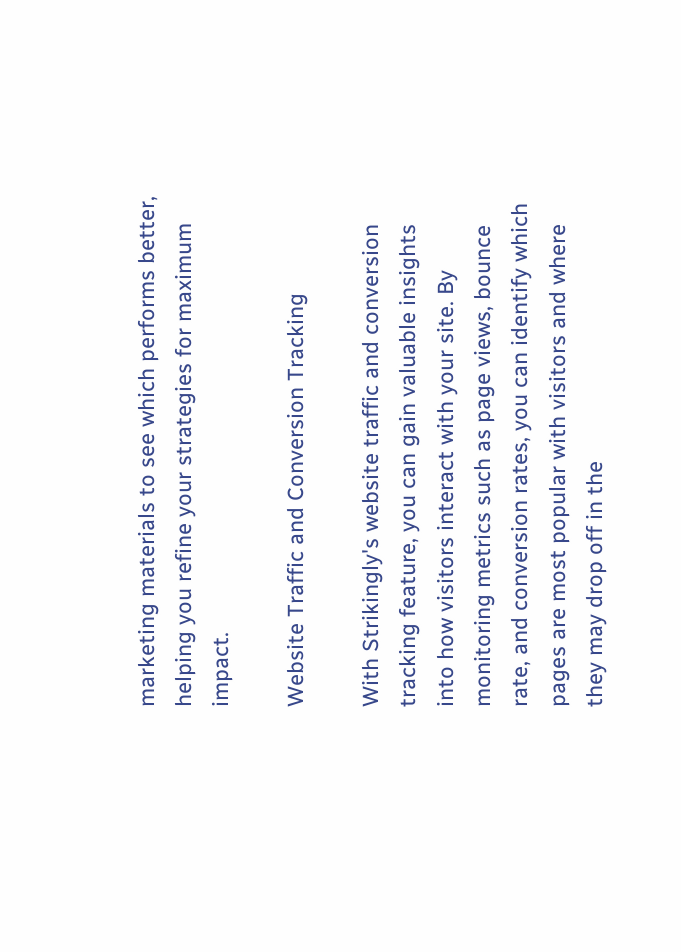marketing materials to see which performs better, helping you refine your strategies for maximum impact.

Website Traffic and Conversion Tracking

With Strikingly's website traffic and conversion tracking feature, you can gain valuable insights into how visitors interact with your site. By monitoring metrics such as page views, bounce rate, and conversion rates, you can identify which pages are most popular with visitors and where they may drop off in the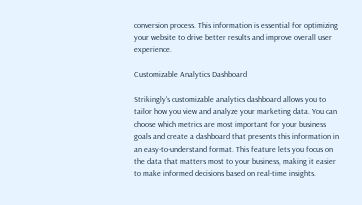conversion process. This information is essential for optimizing your website to drive better results and improve overall user experience.

Customizable Analytics Dashboard

Strikingly's customizable analytics dashboard allows you to tailor how you view and analyze your marketing data. You can choose which metrics are most important for your business goals and create a dashboard that presents this information in an easy-to-understand format. This feature lets you focus on the data that matters most to your business, making it easier to make informed decisions based on real-time insights.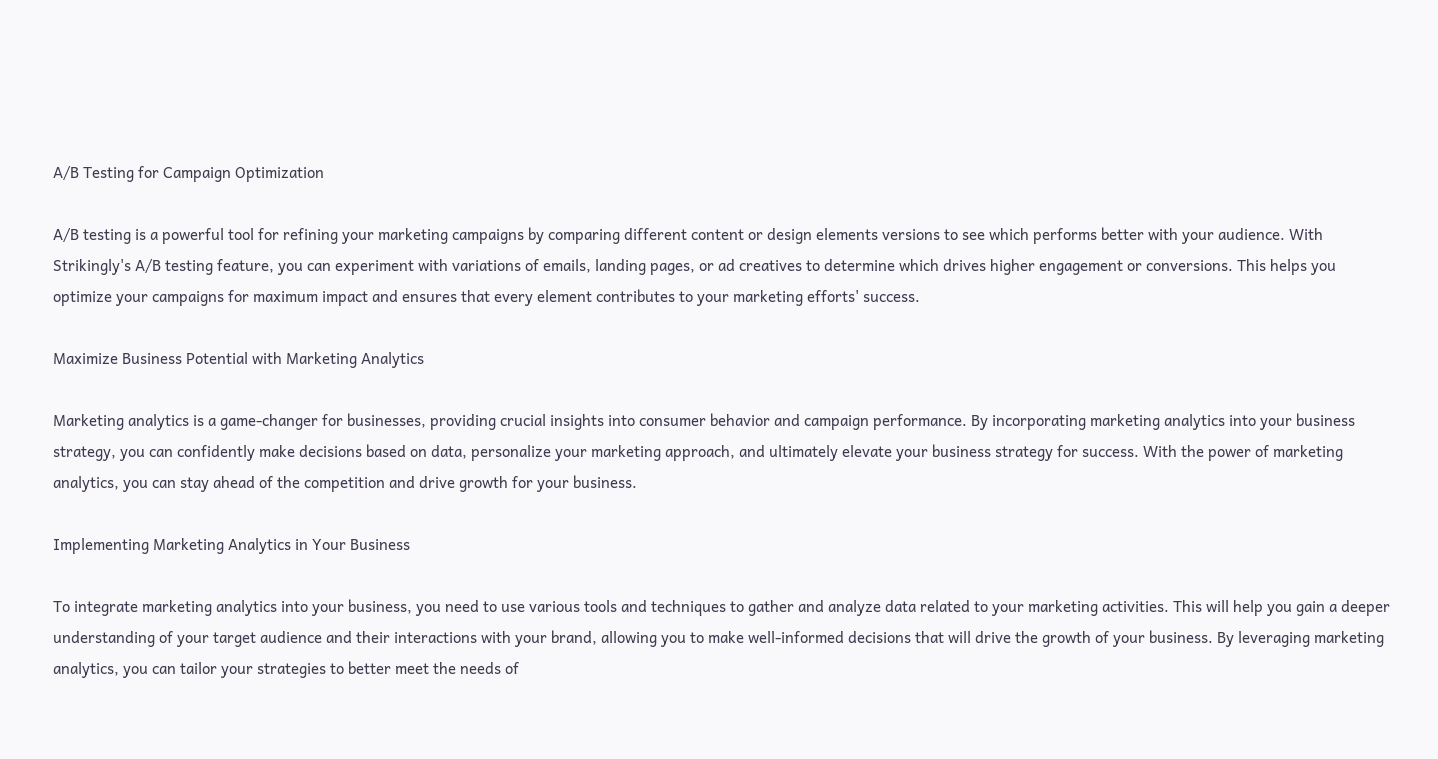A/B Testing for Campaign Optimization

A/B testing is a powerful tool for refining your marketing campaigns by comparing different content or design elements versions to see which performs better with your audience. With Strikingly's A/B testing feature, you can experiment with variations of emails, landing pages, or ad creatives to determine which drives higher engagement or conversions. This helps you optimize your campaigns for maximum impact and ensures that every element contributes to your marketing efforts' success.

Maximize Business Potential with Marketing Analytics

Marketing analytics is a game-changer for businesses, providing crucial insights into consumer behavior and campaign performance. By incorporating marketing analytics into your business strategy, you can confidently make decisions based on data, personalize your marketing approach, and ultimately elevate your business strategy for success. With the power of marketing analytics, you can stay ahead of the competition and drive growth for your business.

Implementing Marketing Analytics in Your Business

To integrate marketing analytics into your business, you need to use various tools and techniques to gather and analyze data related to your marketing activities. This will help you gain a deeper understanding of your target audience and their interactions with your brand, allowing you to make well-informed decisions that will drive the growth of your business. By leveraging marketing analytics, you can tailor your strategies to better meet the needs of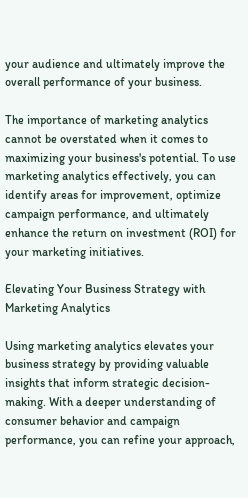your audience and ultimately improve the overall performance of your business.

The importance of marketing analytics cannot be overstated when it comes to maximizing your business's potential. To use marketing analytics effectively, you can identify areas for improvement, optimize campaign performance, and ultimately enhance the return on investment (ROI) for your marketing initiatives.

Elevating Your Business Strategy with Marketing Analytics

Using marketing analytics elevates your business strategy by providing valuable insights that inform strategic decision-making. With a deeper understanding of consumer behavior and campaign performance, you can refine your approach,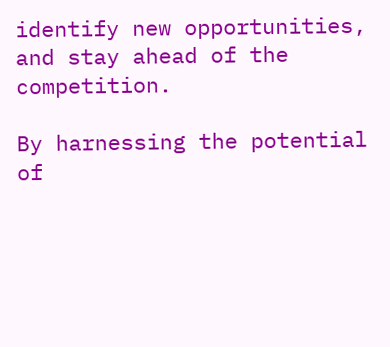identify new opportunities, and stay ahead of the competition.

By harnessing the potential of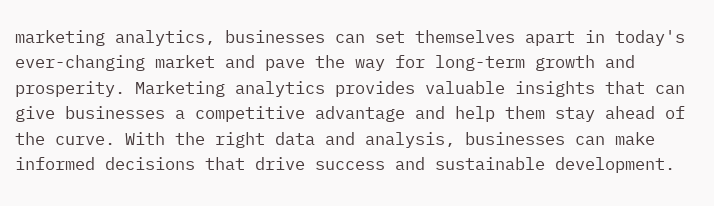marketing analytics, businesses can set themselves apart in today's ever-changing market and pave the way for long-term growth and prosperity. Marketing analytics provides valuable insights that can give businesses a competitive advantage and help them stay ahead of the curve. With the right data and analysis, businesses can make informed decisions that drive success and sustainable development.